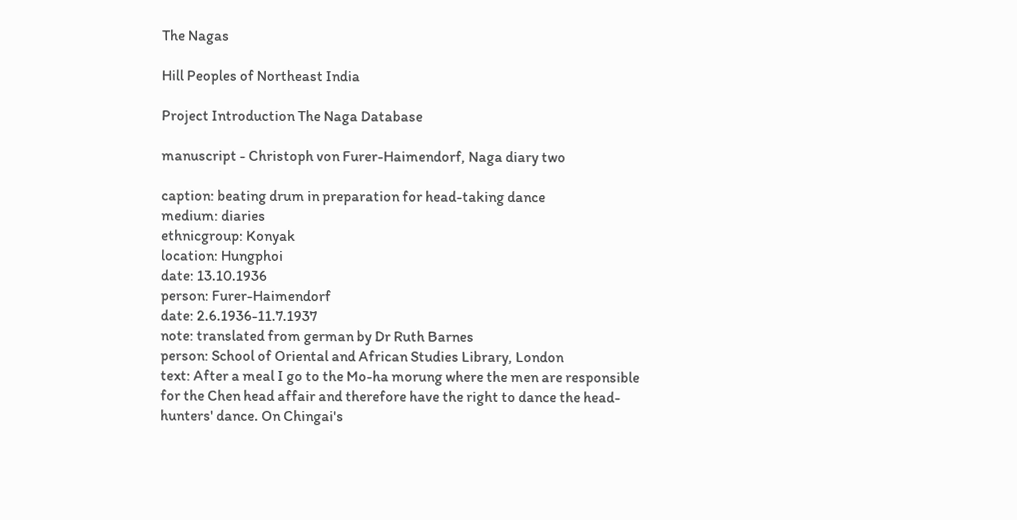The Nagas

Hill Peoples of Northeast India

Project Introduction The Naga Database

manuscript - Christoph von Furer-Haimendorf, Naga diary two

caption: beating drum in preparation for head-taking dance
medium: diaries
ethnicgroup: Konyak
location: Hungphoi
date: 13.10.1936
person: Furer-Haimendorf
date: 2.6.1936-11.7.1937
note: translated from german by Dr Ruth Barnes
person: School of Oriental and African Studies Library, London
text: After a meal I go to the Mo-ha morung where the men are responsible for the Chen head affair and therefore have the right to dance the head-hunters' dance. On Chingai's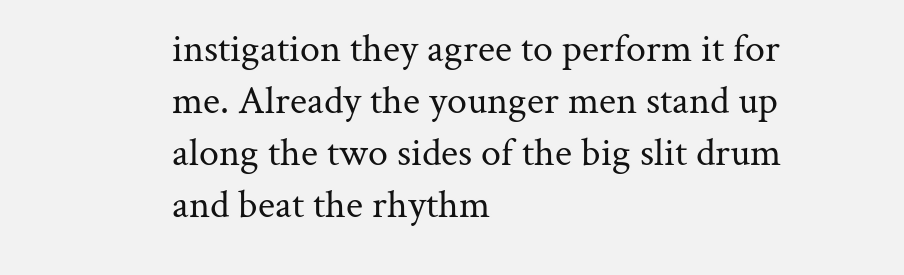instigation they agree to perform it for me. Already the younger men stand up along the two sides of the big slit drum and beat the rhythm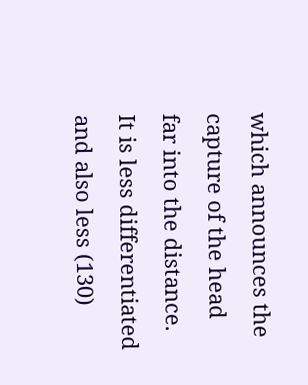which announces the capture of the head far into the distance. It is less differentiated and also less (130)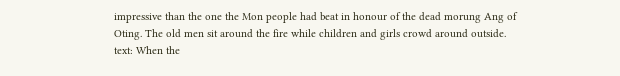impressive than the one the Mon people had beat in honour of the dead morung Ang of Oting. The old men sit around the fire while children and girls crowd around outside.
text: When the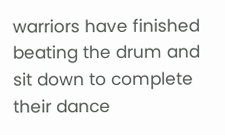warriors have finished beating the drum and sit down to complete their dance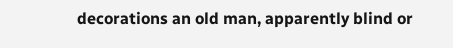decorations an old man, apparently blind or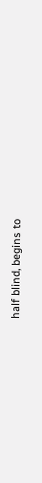half blind, begins to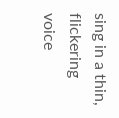sing in a thin, flickering voice